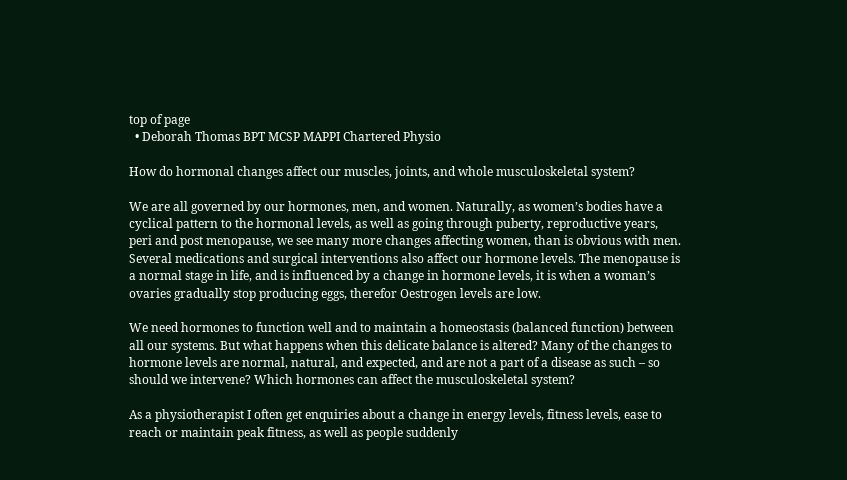top of page
  • Deborah Thomas BPT MCSP MAPPI Chartered Physio

How do hormonal changes affect our muscles, joints, and whole musculoskeletal system?

We are all governed by our hormones, men, and women. Naturally, as women’s bodies have a cyclical pattern to the hormonal levels, as well as going through puberty, reproductive years, peri and post menopause, we see many more changes affecting women, than is obvious with men. Several medications and surgical interventions also affect our hormone levels. The menopause is a normal stage in life, and is influenced by a change in hormone levels, it is when a woman’s ovaries gradually stop producing eggs, therefor Oestrogen levels are low.

We need hormones to function well and to maintain a homeostasis (balanced function) between all our systems. But what happens when this delicate balance is altered? Many of the changes to hormone levels are normal, natural, and expected, and are not a part of a disease as such – so should we intervene? Which hormones can affect the musculoskeletal system?

As a physiotherapist I often get enquiries about a change in energy levels, fitness levels, ease to reach or maintain peak fitness, as well as people suddenly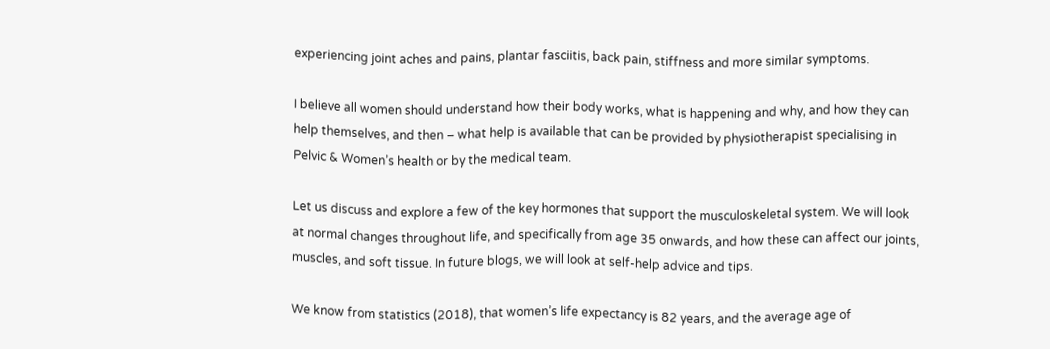experiencing joint aches and pains, plantar fasciitis, back pain, stiffness and more similar symptoms.

I believe all women should understand how their body works, what is happening and why, and how they can help themselves, and then – what help is available that can be provided by physiotherapist specialising in Pelvic & Women’s health or by the medical team.

Let us discuss and explore a few of the key hormones that support the musculoskeletal system. We will look at normal changes throughout life, and specifically from age 35 onwards, and how these can affect our joints, muscles, and soft tissue. In future blogs, we will look at self-help advice and tips.

We know from statistics (2018), that women’s life expectancy is 82 years, and the average age of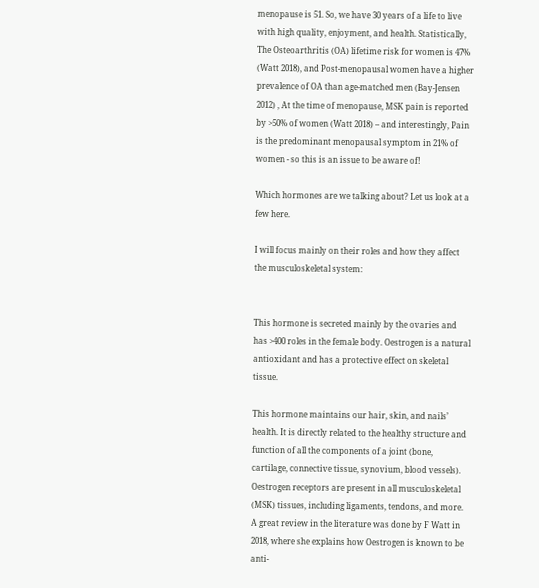menopause is 51. So, we have 30 years of a life to live with high quality, enjoyment, and health. Statistically, The Osteoarthritis (OA) lifetime risk for women is 47% (Watt 2018), and Post-menopausal women have a higher prevalence of OA than age-matched men (Bay-Jensen 2012) , At the time of menopause, MSK pain is reported by >50% of women (Watt 2018) – and interestingly, Pain is the predominant menopausal symptom in 21% of women - so this is an issue to be aware of!

Which hormones are we talking about? Let us look at a few here.

I will focus mainly on their roles and how they affect the musculoskeletal system:


This hormone is secreted mainly by the ovaries and has >400 roles in the female body. Oestrogen is a natural antioxidant and has a protective effect on skeletal tissue.

This hormone maintains our hair, skin, and nails’ health. It is directly related to the healthy structure and function of all the components of a joint (bone, cartilage, connective tissue, synovium, blood vessels). Oestrogen receptors are present in all musculoskeletal (MSK) tissues, including ligaments, tendons, and more. A great review in the literature was done by F Watt in 2018, where she explains how Oestrogen is known to be anti-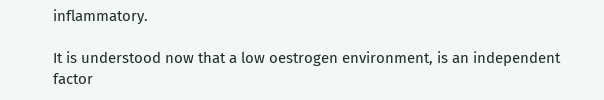inflammatory.

It is understood now that a low oestrogen environment, is an independent factor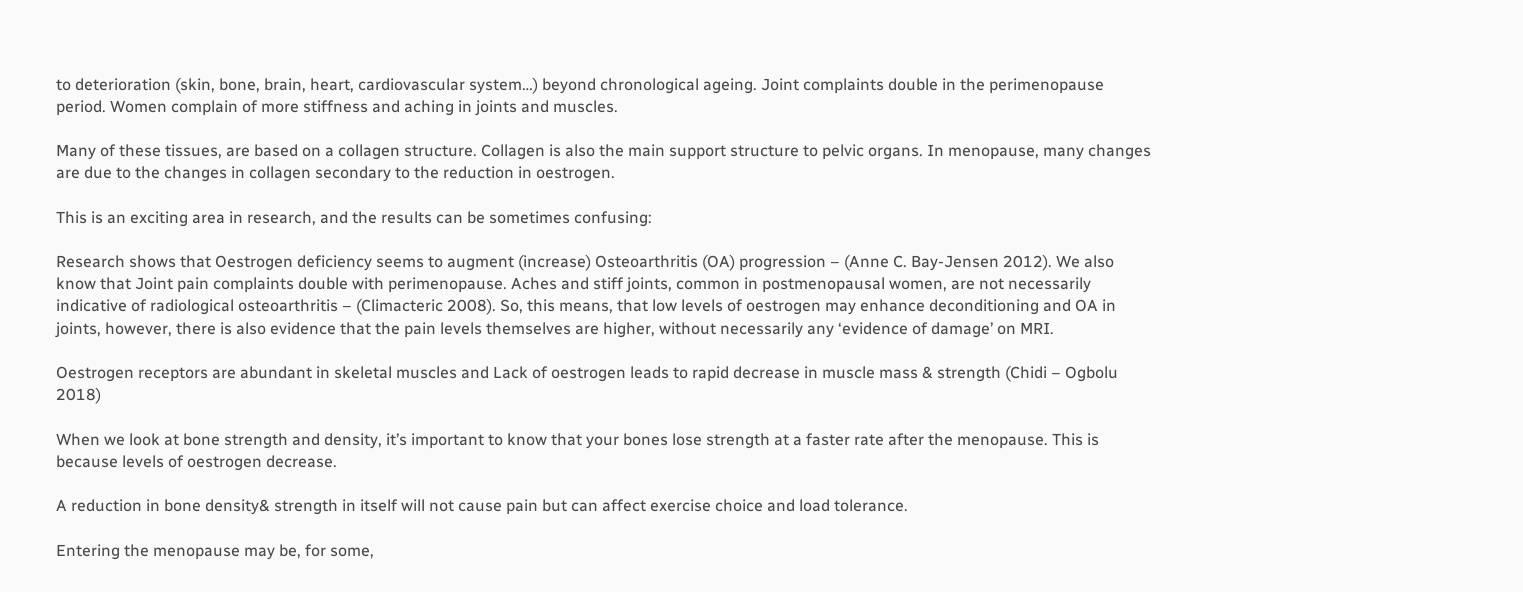to deterioration (skin, bone, brain, heart, cardiovascular system…) beyond chronological ageing. Joint complaints double in the perimenopause period. Women complain of more stiffness and aching in joints and muscles.

Many of these tissues, are based on a collagen structure. Collagen is also the main support structure to pelvic organs. In menopause, many changes are due to the changes in collagen secondary to the reduction in oestrogen.

This is an exciting area in research, and the results can be sometimes confusing:

Research shows that Oestrogen deficiency seems to augment (increase) Osteoarthritis (OA) progression – (Anne C. Bay-Jensen 2012). We also know that Joint pain complaints double with perimenopause. Aches and stiff joints, common in postmenopausal women, are not necessarily indicative of radiological osteoarthritis – (Climacteric 2008). So, this means, that low levels of oestrogen may enhance deconditioning and OA in joints, however, there is also evidence that the pain levels themselves are higher, without necessarily any ‘evidence of damage’ on MRI.

Oestrogen receptors are abundant in skeletal muscles and Lack of oestrogen leads to rapid decrease in muscle mass & strength (Chidi – Ogbolu 2018)

When we look at bone strength and density, it’s important to know that your bones lose strength at a faster rate after the menopause. This is because levels of oestrogen decrease.

A reduction in bone density& strength in itself will not cause pain but can affect exercise choice and load tolerance.

Entering the menopause may be, for some,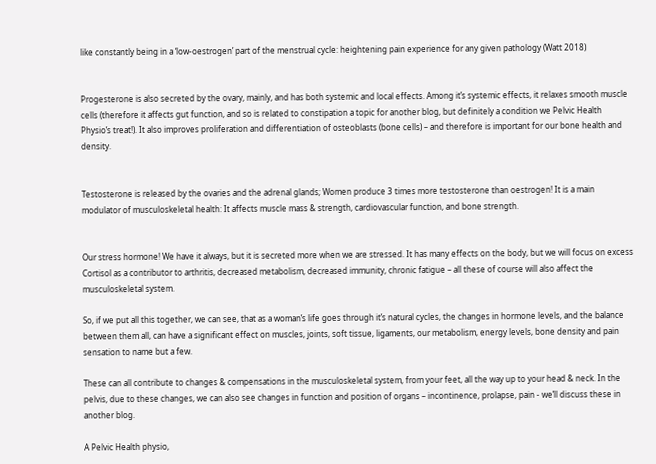like constantly being in a ‘low-oestrogen’ part of the menstrual cycle: heightening pain experience for any given pathology (Watt 2018)


Progesterone is also secreted by the ovary, mainly, and has both systemic and local effects. Among it’s systemic effects, it relaxes smooth muscle cells (therefore it affects gut function, and so is related to constipation a topic for another blog, but definitely a condition we Pelvic Health Physio’s treat!). It also improves proliferation and differentiation of osteoblasts (bone cells) – and therefore is important for our bone health and density.


Testosterone is released by the ovaries and the adrenal glands; Women produce 3 times more testosterone than oestrogen! It is a main modulator of musculoskeletal health: It affects muscle mass & strength, cardiovascular function, and bone strength.


Our stress hormone! We have it always, but it is secreted more when we are stressed. It has many effects on the body, but we will focus on excess Cortisol as a contributor to arthritis, decreased metabolism, decreased immunity, chronic fatigue – all these of course will also affect the musculoskeletal system.

So, if we put all this together, we can see, that as a woman’s life goes through it’s natural cycles, the changes in hormone levels, and the balance between them all, can have a significant effect on muscles, joints, soft tissue, ligaments, our metabolism, energy levels, bone density and pain sensation to name but a few.

These can all contribute to changes & compensations in the musculoskeletal system, from your feet, all the way up to your head & neck. In the pelvis, due to these changes, we can also see changes in function and position of organs – incontinence, prolapse, pain - we’ll discuss these in another blog.

A Pelvic Health physio,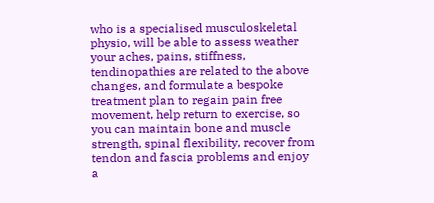who is a specialised musculoskeletal physio, will be able to assess weather your aches, pains, stiffness, tendinopathies are related to the above changes, and formulate a bespoke treatment plan to regain pain free movement, help return to exercise, so you can maintain bone and muscle strength, spinal flexibility, recover from tendon and fascia problems and enjoy a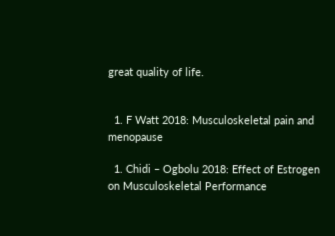great quality of life.


  1. F Watt 2018: Musculoskeletal pain and menopause

  1. Chidi – Ogbolu 2018: Effect of Estrogen on Musculoskeletal Performance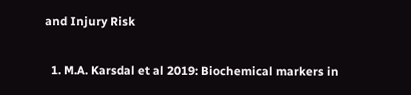and Injury Risk

  1. M.A. Karsdal et al 2019: Biochemical markers in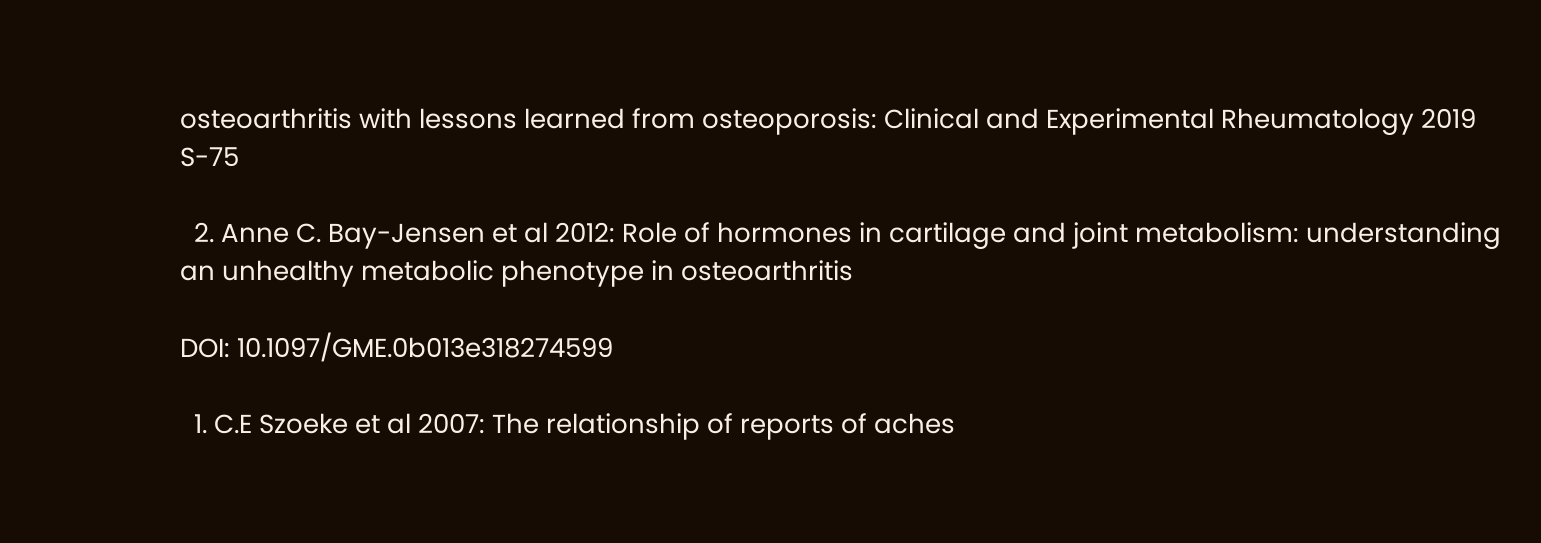osteoarthritis with lessons learned from osteoporosis: Clinical and Experimental Rheumatology 2019 S-75

  2. Anne C. Bay-Jensen et al 2012: Role of hormones in cartilage and joint metabolism: understanding an unhealthy metabolic phenotype in osteoarthritis

DOI: 10.1097/GME.0b013e318274599

  1. C.E Szoeke et al 2007: The relationship of reports of aches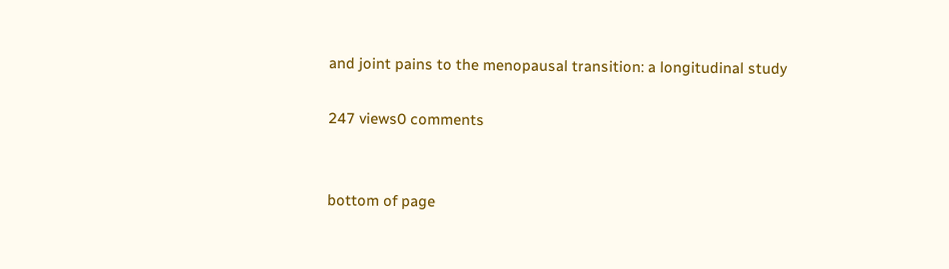and joint pains to the menopausal transition: a longitudinal study

247 views0 comments


bottom of page